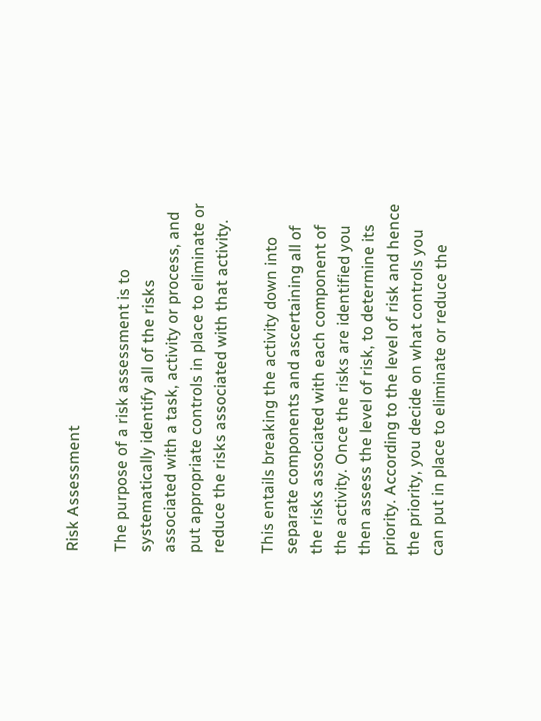Risk Assessment

The purpose of a risk assessment is to systematically identify all of the risks associated with a task, activity or process, and put appropriate controls in place to eliminate or reduce the risks associated with that activity.

This entails breaking the activity down into separate components and ascertaining all of the risks associated with each component of the activity. Once the risks are identified you then assess the level of risk, to determine its priority. According to the level of risk and hence the priority, you decide on what controls you can put in place to eliminate or reduce the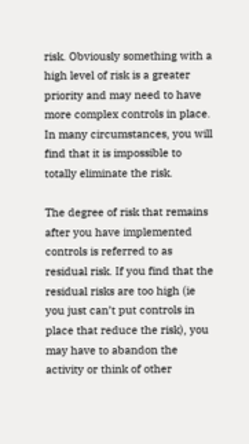risk. Obviously something with a high level of risk is a greater priority and may need to have more complex controls in place. In many circumstances, you will find that it is impossible to totally eliminate the risk.

The degree of risk that remains after you have implemented controls is referred to as residual risk. If you find that the residual risks are too high (ie you just can’t put controls in place that reduce the risk), you may have to abandon the activity or think of other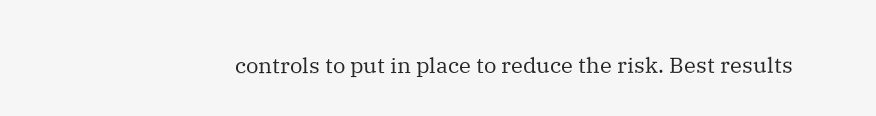controls to put in place to reduce the risk. Best results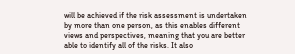will be achieved if the risk assessment is undertaken by more than one person, as this enables different views and perspectives, meaning that you are better able to identify all of the risks. It also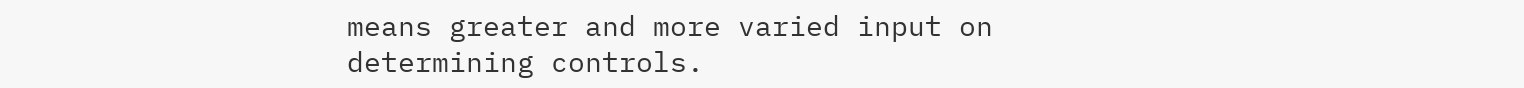means greater and more varied input on determining controls.